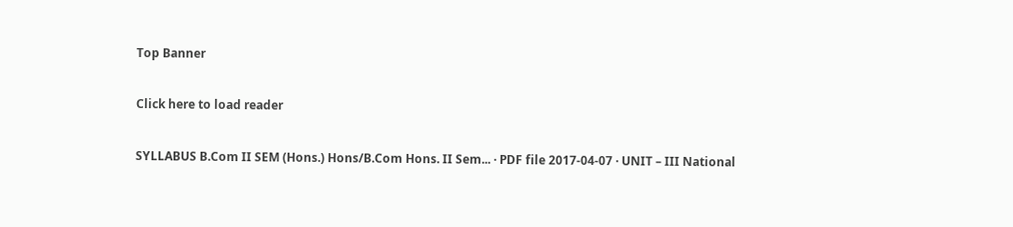Top Banner

Click here to load reader

SYLLABUS B.Com II SEM (Hons.) Hons/B.Com Hons. II Sem... · PDF file 2017-04-07 · UNIT – III National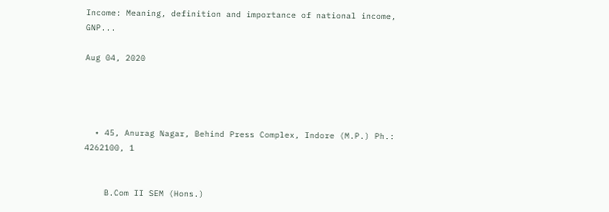Income: Meaning, definition and importance of national income, GNP...

Aug 04, 2020




  • 45, Anurag Nagar, Behind Press Complex, Indore (M.P.) Ph.: 4262100, 1


    B.Com II SEM (Hons.)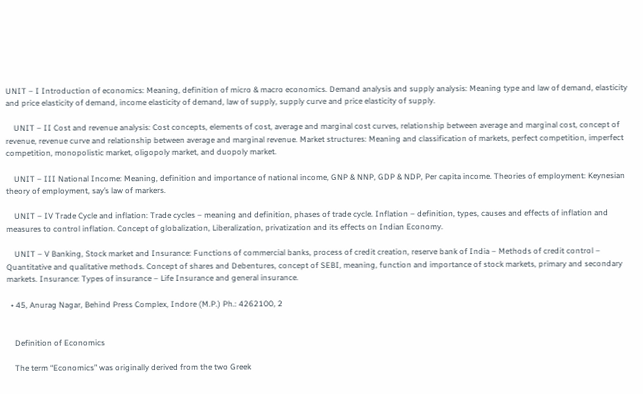UNIT – I Introduction of economics: Meaning, definition of micro & macro economics. Demand analysis and supply analysis: Meaning type and law of demand, elasticity and price elasticity of demand, income elasticity of demand, law of supply, supply curve and price elasticity of supply.

    UNIT – II Cost and revenue analysis: Cost concepts, elements of cost, average and marginal cost curves, relationship between average and marginal cost, concept of revenue, revenue curve and relationship between average and marginal revenue. Market structures: Meaning and classification of markets, perfect competition, imperfect competition, monopolistic market, oligopoly market, and duopoly market.

    UNIT – III National Income: Meaning, definition and importance of national income, GNP & NNP, GDP & NDP, Per capita income. Theories of employment: Keynesian theory of employment, say’s law of markers.

    UNIT – IV Trade Cycle and inflation: Trade cycles – meaning and definition, phases of trade cycle. Inflation – definition, types, causes and effects of inflation and measures to control inflation. Concept of globalization, Liberalization, privatization and its effects on Indian Economy.

    UNIT – V Banking, Stock market and Insurance: Functions of commercial banks, process of credit creation, reserve bank of India – Methods of credit control – Quantitative and qualitative methods. Concept of shares and Debentures, concept of SEBI, meaning, function and importance of stock markets, primary and secondary markets. Insurance: Types of insurance – Life Insurance and general insurance.

  • 45, Anurag Nagar, Behind Press Complex, Indore (M.P.) Ph.: 4262100, 2


    Definition of Economics

    The term “Economics” was originally derived from the two Greek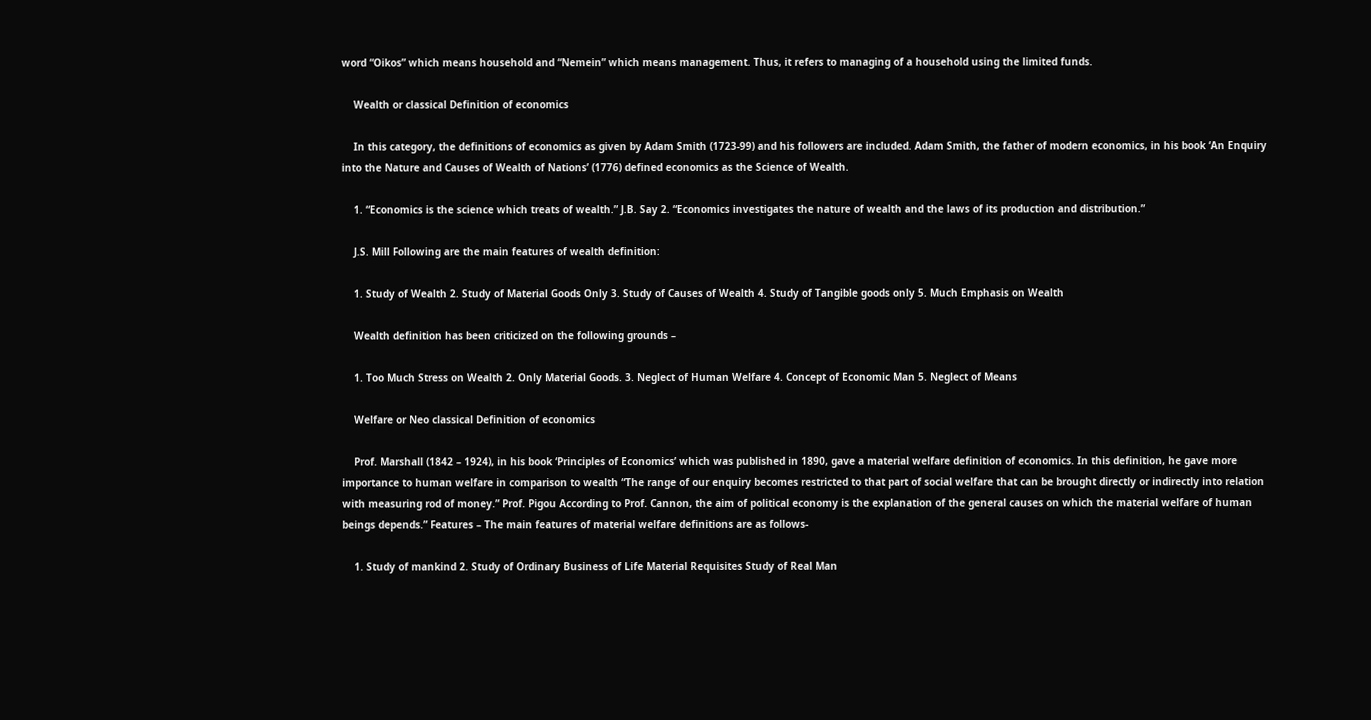word “Oikos” which means household and “Nemein” which means management. Thus, it refers to managing of a household using the limited funds.

    Wealth or classical Definition of economics

    In this category, the definitions of economics as given by Adam Smith (1723-99) and his followers are included. Adam Smith, the father of modern economics, in his book ‘An Enquiry into the Nature and Causes of Wealth of Nations’ (1776) defined economics as the Science of Wealth.

    1. “Economics is the science which treats of wealth.” J.B. Say 2. “Economics investigates the nature of wealth and the laws of its production and distribution.”

    J.S. Mill Following are the main features of wealth definition:

    1. Study of Wealth 2. Study of Material Goods Only 3. Study of Causes of Wealth 4. Study of Tangible goods only 5. Much Emphasis on Wealth

    Wealth definition has been criticized on the following grounds –

    1. Too Much Stress on Wealth 2. Only Material Goods. 3. Neglect of Human Welfare 4. Concept of Economic Man 5. Neglect of Means

    Welfare or Neo classical Definition of economics

    Prof. Marshall (1842 – 1924), in his book ‘Principles of Economics’ which was published in 1890, gave a material welfare definition of economics. In this definition, he gave more importance to human welfare in comparison to wealth “The range of our enquiry becomes restricted to that part of social welfare that can be brought directly or indirectly into relation with measuring rod of money.” Prof. Pigou According to Prof. Cannon, the aim of political economy is the explanation of the general causes on which the material welfare of human beings depends.” Features – The main features of material welfare definitions are as follows-

    1. Study of mankind 2. Study of Ordinary Business of Life Material Requisites Study of Real Man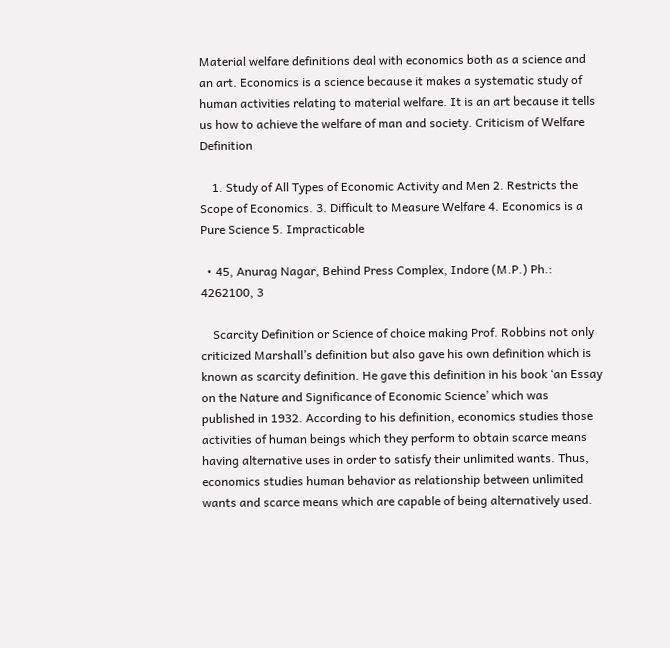Material welfare definitions deal with economics both as a science and an art. Economics is a science because it makes a systematic study of human activities relating to material welfare. It is an art because it tells us how to achieve the welfare of man and society. Criticism of Welfare Definition

    1. Study of All Types of Economic Activity and Men 2. Restricts the Scope of Economics. 3. Difficult to Measure Welfare 4. Economics is a Pure Science 5. Impracticable

  • 45, Anurag Nagar, Behind Press Complex, Indore (M.P.) Ph.: 4262100, 3

    Scarcity Definition or Science of choice making Prof. Robbins not only criticized Marshall’s definition but also gave his own definition which is known as scarcity definition. He gave this definition in his book ‘an Essay on the Nature and Significance of Economic Science’ which was published in 1932. According to his definition, economics studies those activities of human beings which they perform to obtain scarce means having alternative uses in order to satisfy their unlimited wants. Thus, economics studies human behavior as relationship between unlimited wants and scarce means which are capable of being alternatively used.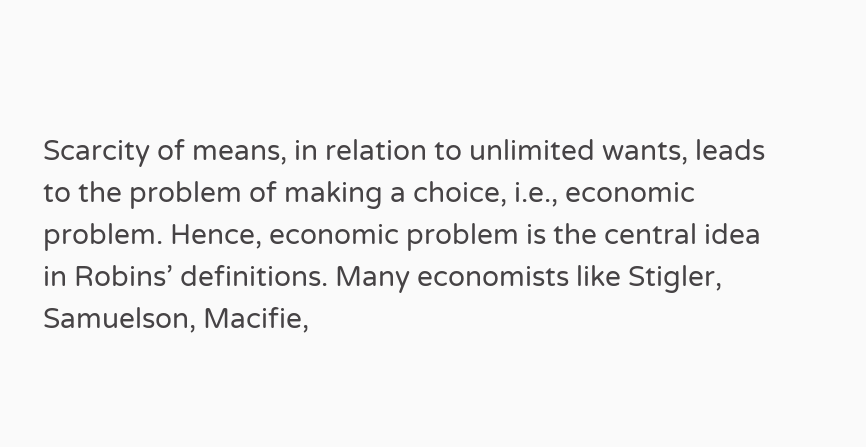Scarcity of means, in relation to unlimited wants, leads to the problem of making a choice, i.e., economic problem. Hence, economic problem is the central idea in Robins’ definitions. Many economists like Stigler, Samuelson, Macifie,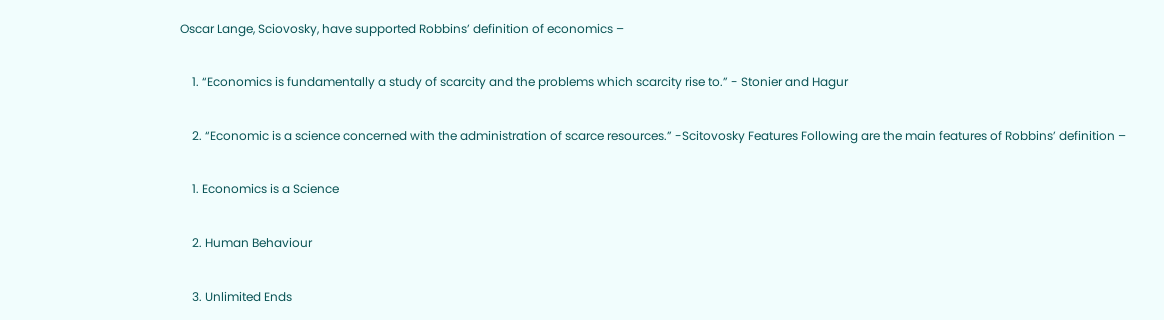Oscar Lange, Sciovosky, have supported Robbins’ definition of economics –

    1. “Economics is fundamentally a study of scarcity and the problems which scarcity rise to.” - Stonier and Hagur

    2. “Economic is a science concerned with the administration of scarce resources.” -Scitovosky Features Following are the main features of Robbins’ definition –

    1. Economics is a Science

    2. Human Behaviour

    3. Unlimited Ends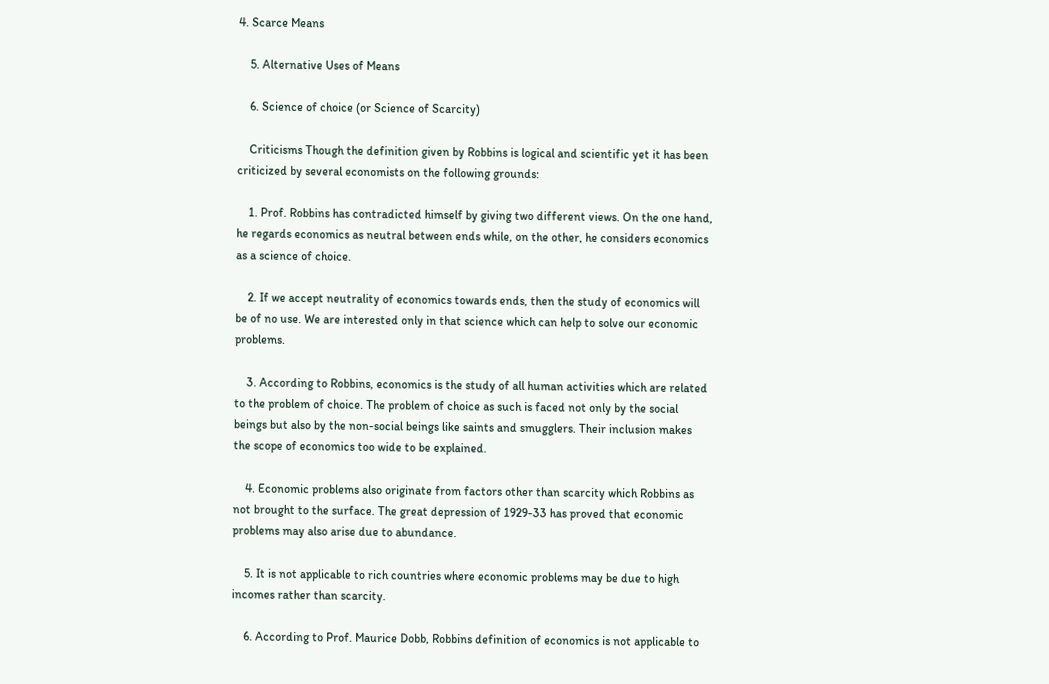4. Scarce Means

    5. Alternative Uses of Means

    6. Science of choice (or Science of Scarcity)

    Criticisms Though the definition given by Robbins is logical and scientific yet it has been criticized by several economists on the following grounds:

    1. Prof. Robbins has contradicted himself by giving two different views. On the one hand, he regards economics as neutral between ends while, on the other, he considers economics as a science of choice.

    2. If we accept neutrality of economics towards ends, then the study of economics will be of no use. We are interested only in that science which can help to solve our economic problems.

    3. According to Robbins, economics is the study of all human activities which are related to the problem of choice. The problem of choice as such is faced not only by the social beings but also by the non-social beings like saints and smugglers. Their inclusion makes the scope of economics too wide to be explained.

    4. Economic problems also originate from factors other than scarcity which Robbins as not brought to the surface. The great depression of 1929-33 has proved that economic problems may also arise due to abundance.

    5. It is not applicable to rich countries where economic problems may be due to high incomes rather than scarcity.

    6. According to Prof. Maurice Dobb, Robbins definition of economics is not applicable to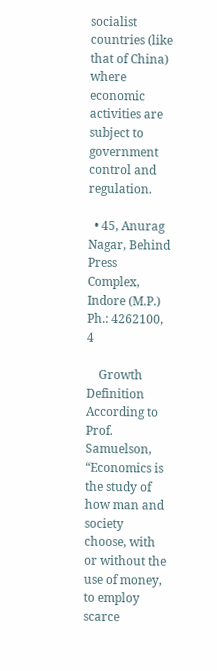socialist countries (like that of China) where economic activities are subject to government control and regulation.

  • 45, Anurag Nagar, Behind Press Complex, Indore (M.P.) Ph.: 4262100, 4

    Growth Definition According to Prof. Samuelson, “Economics is the study of how man and society choose, with or without the use of money, to employ scarce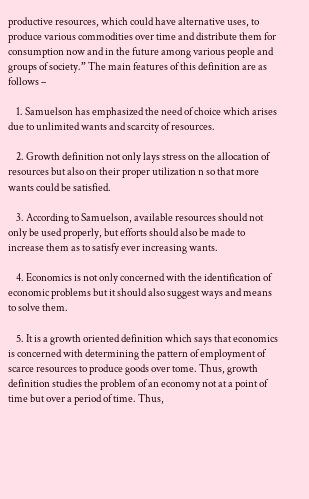productive resources, which could have alternative uses, to produce various commodities over time and distribute them for consumption now and in the future among various people and groups of society.” The main features of this definition are as follows –

    1. Samuelson has emphasized the need of choice which arises due to unlimited wants and scarcity of resources.

    2. Growth definition not only lays stress on the allocation of resources but also on their proper utilization n so that more wants could be satisfied.

    3. According to Samuelson, available resources should not only be used properly, but efforts should also be made to increase them as to satisfy ever increasing wants.

    4. Economics is not only concerned with the identification of economic problems but it should also suggest ways and means to solve them.

    5. It is a growth oriented definition which says that economics is concerned with determining the pattern of employment of scarce resources to produce goods over tome. Thus, growth definition studies the problem of an economy not at a point of time but over a period of time. Thus,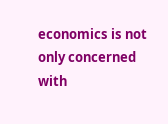economics is not only concerned with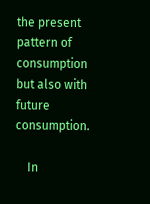the present pattern of consumption but also with future consumption.

    In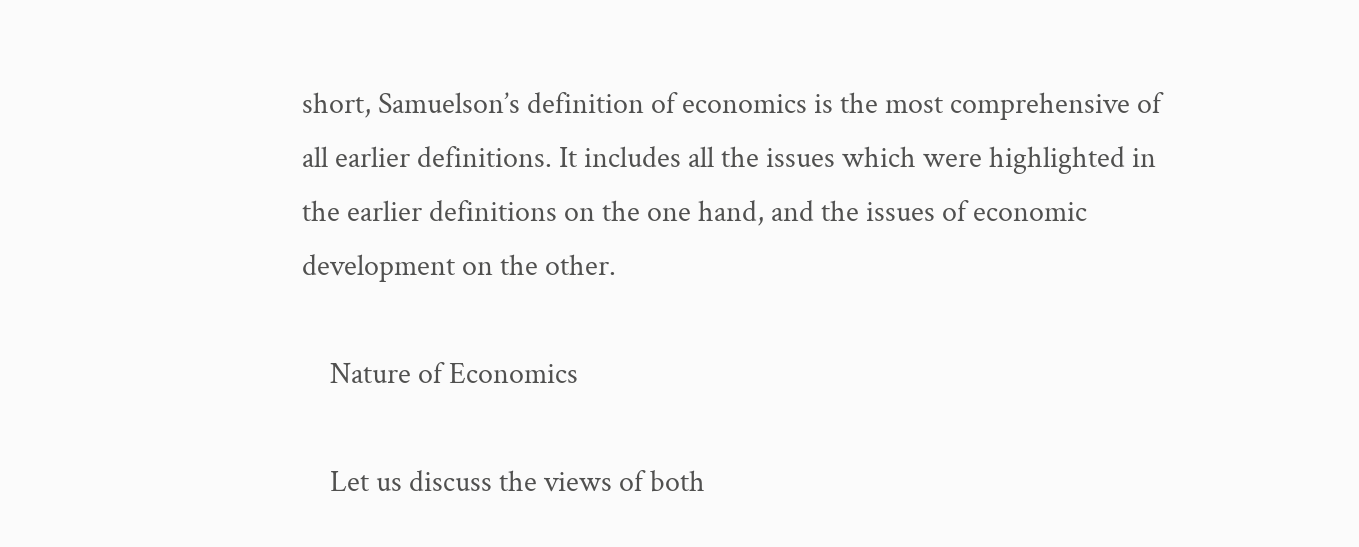short, Samuelson’s definition of economics is the most comprehensive of all earlier definitions. It includes all the issues which were highlighted in the earlier definitions on the one hand, and the issues of economic development on the other.

    Nature of Economics

    Let us discuss the views of both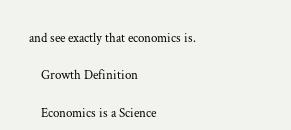and see exactly that economics is.

    Growth Definition

    Economics is a Science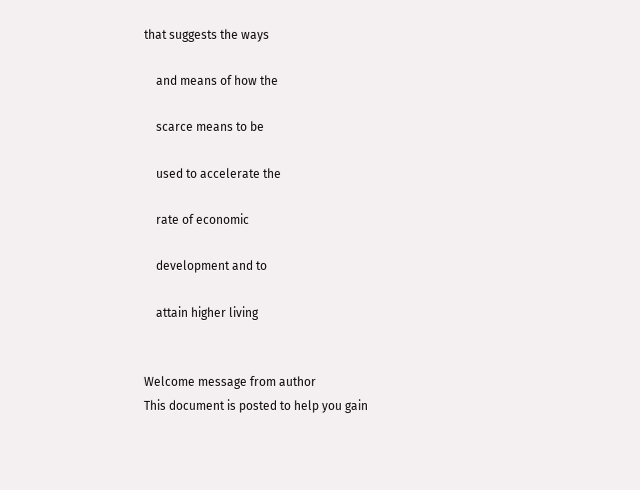that suggests the ways

    and means of how the

    scarce means to be

    used to accelerate the

    rate of economic

    development and to

    attain higher living


Welcome message from author
This document is posted to help you gain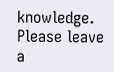knowledge. Please leave a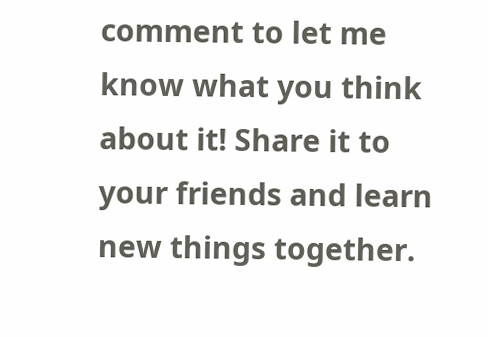comment to let me know what you think about it! Share it to your friends and learn new things together.